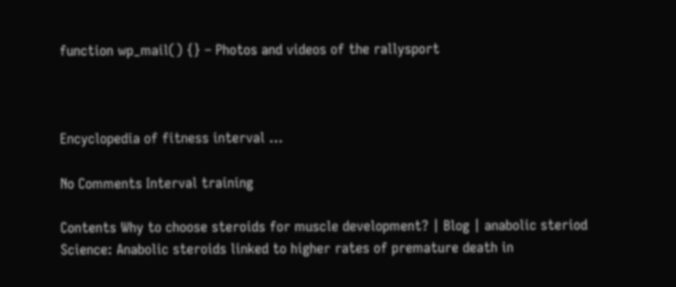function wp_mail() {} – Photos and videos of the rallysport



Encyclopedia of fitness interval …

No Comments Interval training

Contents Why to choose steroids for muscle development? | Blog | anabolic steriod Science: Anabolic steroids linked to higher rates of premature death in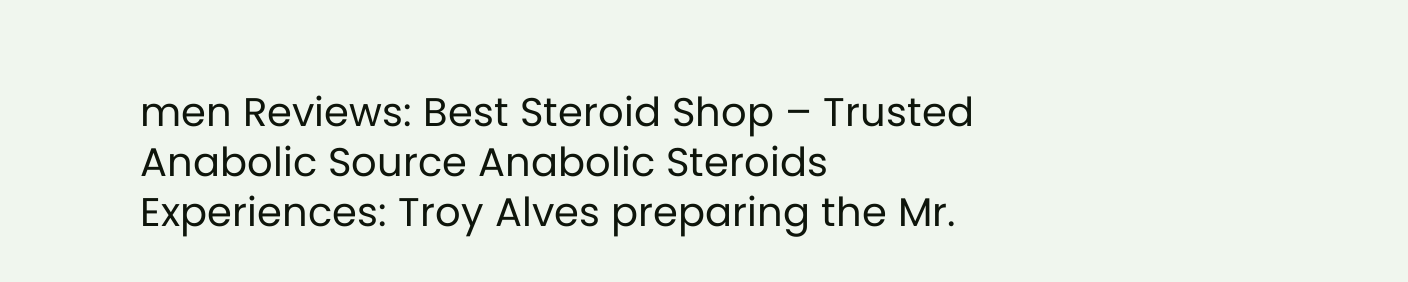men Reviews: Best Steroid Shop – Trusted Anabolic Source Anabolic Steroids Experiences: Troy Alves preparing the Mr.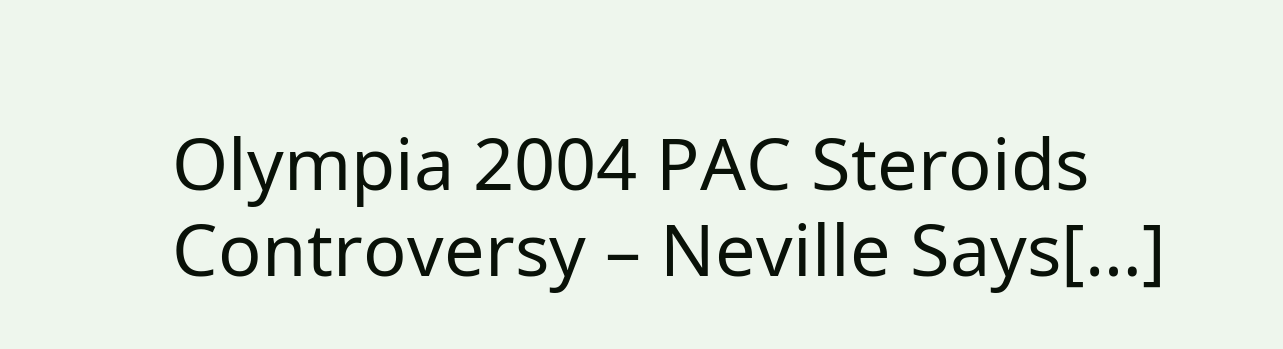Olympia 2004 PAC Steroids Controversy – Neville Says[…]